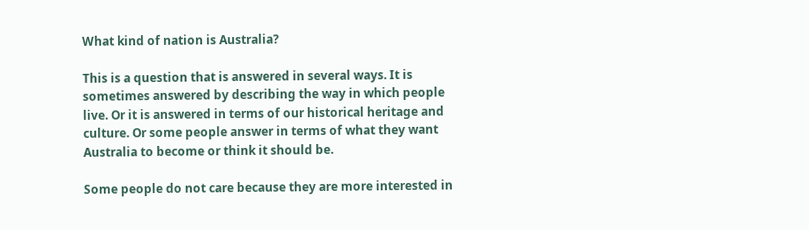What kind of nation is Australia?

This is a question that is answered in several ways. It is sometimes answered by describing the way in which people live. Or it is answered in terms of our historical heritage and culture. Or some people answer in terms of what they want Australia to become or think it should be.

Some people do not care because they are more interested in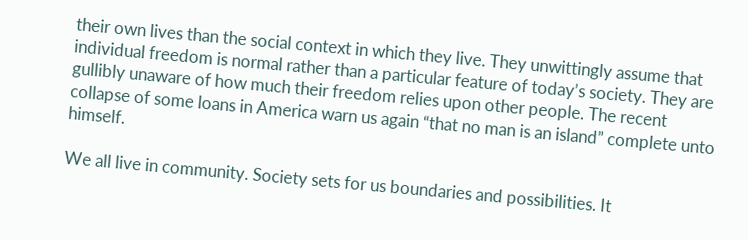their own lives than the social context in which they live. They unwittingly assume that individual freedom is normal rather than a particular feature of today’s society. They are gullibly unaware of how much their freedom relies upon other people. The recent collapse of some loans in America warn us again “that no man is an island” complete unto himself.

We all live in community. Society sets for us boundaries and possibilities. It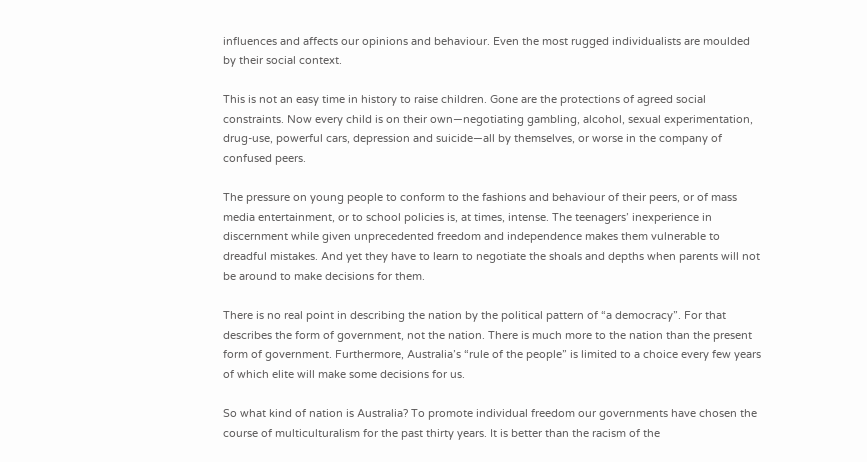influences and affects our opinions and behaviour. Even the most rugged individualists are moulded by their social context.

This is not an easy time in history to raise children. Gone are the protections of agreed social constraints. Now every child is on their own—negotiating gambling, alcohol, sexual experimentation, drug-use, powerful cars, depression and suicide—all by themselves, or worse in the company of confused peers.

The pressure on young people to conform to the fashions and behaviour of their peers, or of mass media entertainment, or to school policies is, at times, intense. The teenagers’ inexperience in discernment while given unprecedented freedom and independence makes them vulnerable to dreadful mistakes. And yet they have to learn to negotiate the shoals and depths when parents will not be around to make decisions for them.

There is no real point in describing the nation by the political pattern of “a democracy”. For that describes the form of government, not the nation. There is much more to the nation than the present form of government. Furthermore, Australia’s “rule of the people” is limited to a choice every few years of which elite will make some decisions for us.

So what kind of nation is Australia? To promote individual freedom our governments have chosen the course of multiculturalism for the past thirty years. It is better than the racism of the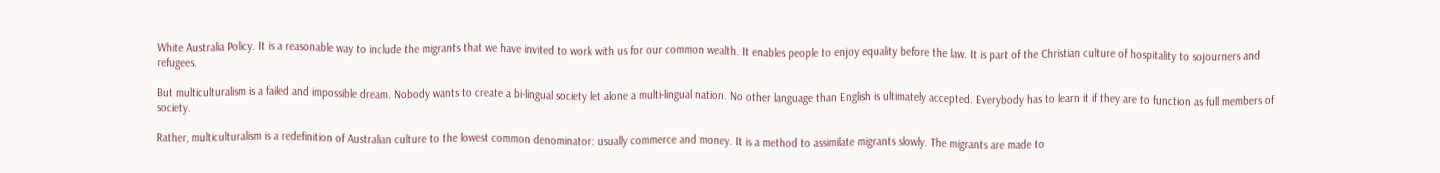White Australia Policy. It is a reasonable way to include the migrants that we have invited to work with us for our common wealth. It enables people to enjoy equality before the law. It is part of the Christian culture of hospitality to sojourners and refugees.

But multiculturalism is a failed and impossible dream. Nobody wants to create a bi-lingual society let alone a multi-lingual nation. No other language than English is ultimately accepted. Everybody has to learn it if they are to function as full members of society.

Rather, multiculturalism is a redefinition of Australian culture to the lowest common denominator: usually commerce and money. It is a method to assimilate migrants slowly. The migrants are made to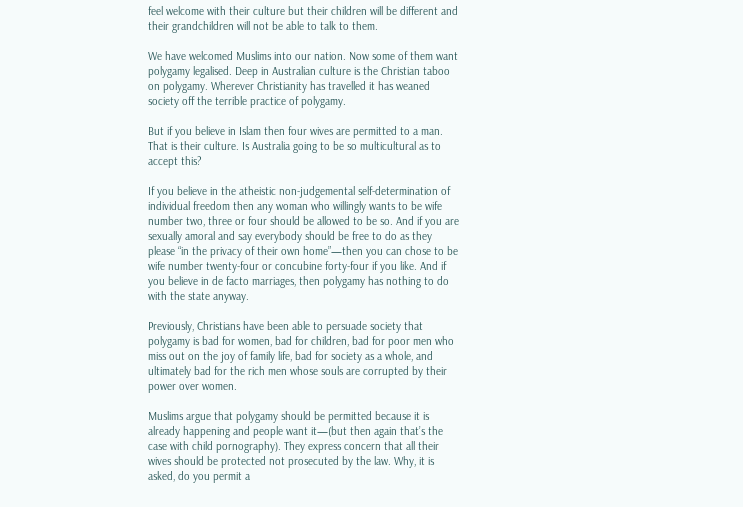feel welcome with their culture but their children will be different and their grandchildren will not be able to talk to them.

We have welcomed Muslims into our nation. Now some of them want polygamy legalised. Deep in Australian culture is the Christian taboo on polygamy. Wherever Christianity has travelled it has weaned society off the terrible practice of polygamy.

But if you believe in Islam then four wives are permitted to a man. That is their culture. Is Australia going to be so multicultural as to accept this?

If you believe in the atheistic non-judgemental self-determination of individual freedom then any woman who willingly wants to be wife number two, three or four should be allowed to be so. And if you are sexually amoral and say everybody should be free to do as they please “in the privacy of their own home”—then you can chose to be wife number twenty-four or concubine forty-four if you like. And if you believe in de facto marriages, then polygamy has nothing to do with the state anyway.

Previously, Christians have been able to persuade society that polygamy is bad for women, bad for children, bad for poor men who miss out on the joy of family life, bad for society as a whole, and ultimately bad for the rich men whose souls are corrupted by their power over women.

Muslims argue that polygamy should be permitted because it is already happening and people want it—(but then again that’s the case with child pornography). They express concern that all their wives should be protected not prosecuted by the law. Why, it is asked, do you permit a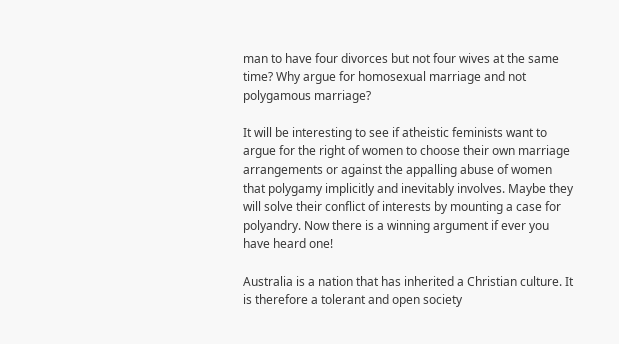man to have four divorces but not four wives at the same time? Why argue for homosexual marriage and not polygamous marriage?

It will be interesting to see if atheistic feminists want to argue for the right of women to choose their own marriage arrangements or against the appalling abuse of women that polygamy implicitly and inevitably involves. Maybe they will solve their conflict of interests by mounting a case for polyandry. Now there is a winning argument if ever you have heard one!

Australia is a nation that has inherited a Christian culture. It is therefore a tolerant and open society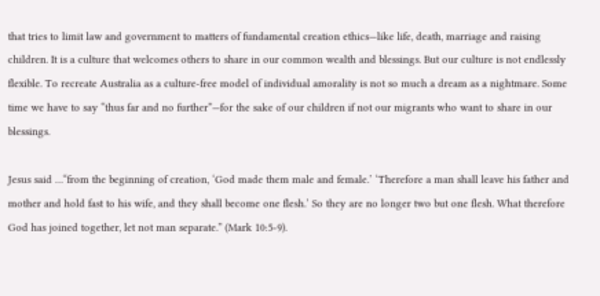that tries to limit law and government to matters of fundamental creation ethics—like life, death, marriage and raising children. It is a culture that welcomes others to share in our common wealth and blessings. But our culture is not endlessly flexible. To recreate Australia as a culture-free model of individual amorality is not so much a dream as a nightmare. Some time we have to say “thus far and no further”—for the sake of our children if not our migrants who want to share in our blessings.

Jesus said …“from the beginning of creation, ‘God made them male and female.’ ‘Therefore a man shall leave his father and mother and hold fast to his wife, and they shall become one flesh.’ So they are no longer two but one flesh. What therefore God has joined together, let not man separate.” (Mark 10:5-9).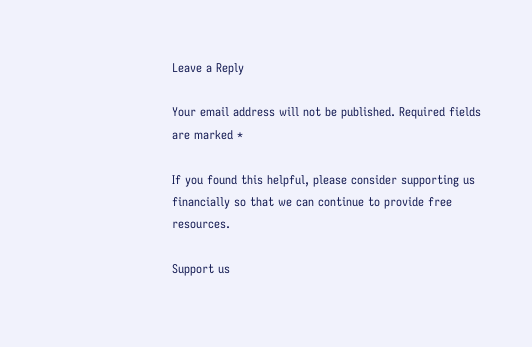Leave a Reply

Your email address will not be published. Required fields are marked *

If you found this helpful, please consider supporting us financially so that we can continue to provide free resources.

Support us